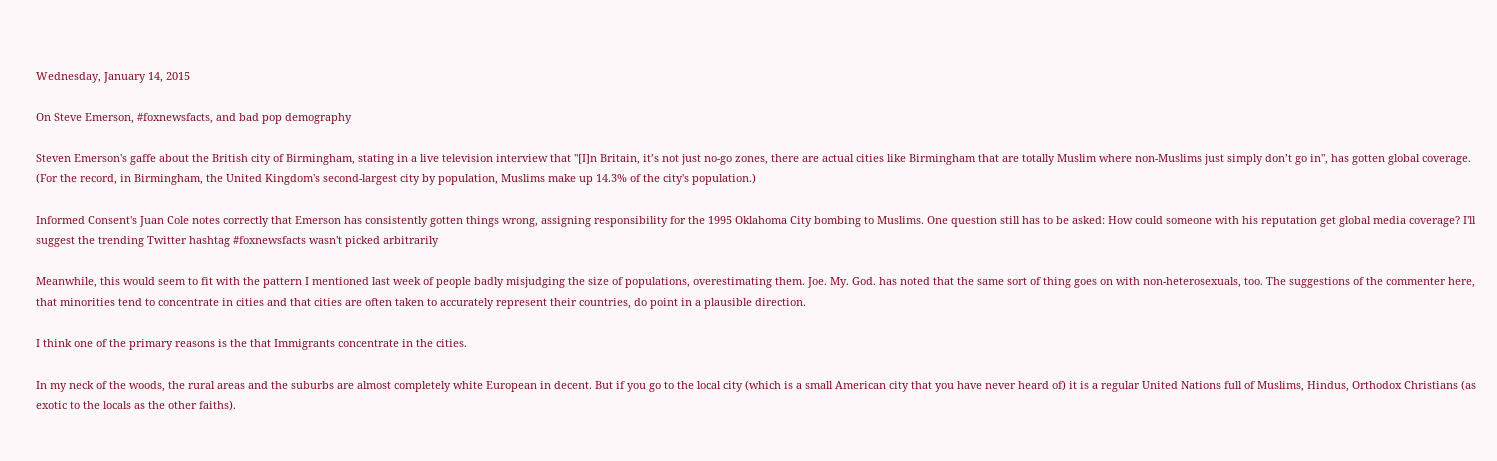Wednesday, January 14, 2015

On Steve Emerson, #foxnewsfacts, and bad pop demography

Steven Emerson's gaffe about the British city of Birmingham, stating in a live television interview that "[I]n Britain, it’s not just no-go zones, there are actual cities like Birmingham that are totally Muslim where non-Muslims just simply don’t go in", has gotten global coverage. (For the record, in Birmingham, the United Kingdom's second-largest city by population, Muslims make up 14.3% of the city's population.)

Informed Consent's Juan Cole notes correctly that Emerson has consistently gotten things wrong, assigning responsibility for the 1995 Oklahoma City bombing to Muslims. One question still has to be asked: How could someone with his reputation get global media coverage? I'll suggest the trending Twitter hashtag #foxnewsfacts wasn't picked arbitrarily

Meanwhile, this would seem to fit with the pattern I mentioned last week of people badly misjudging the size of populations, overestimating them. Joe. My. God. has noted that the same sort of thing goes on with non-heterosexuals, too. The suggestions of the commenter here, that minorities tend to concentrate in cities and that cities are often taken to accurately represent their countries, do point in a plausible direction.

I think one of the primary reasons is the that Immigrants concentrate in the cities.

In my neck of the woods, the rural areas and the suburbs are almost completely white European in decent. But if you go to the local city (which is a small American city that you have never heard of) it is a regular United Nations full of Muslims, Hindus, Orthodox Christians (as exotic to the locals as the other faiths).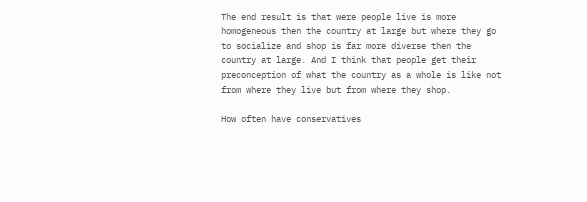The end result is that were people live is more homogeneous then the country at large but where they go to socialize and shop is far more diverse then the country at large. And I think that people get their preconception of what the country as a whole is like not from where they live but from where they shop.

How often have conservatives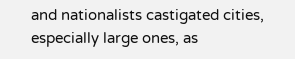and nationalists castigated cities, especially large ones, as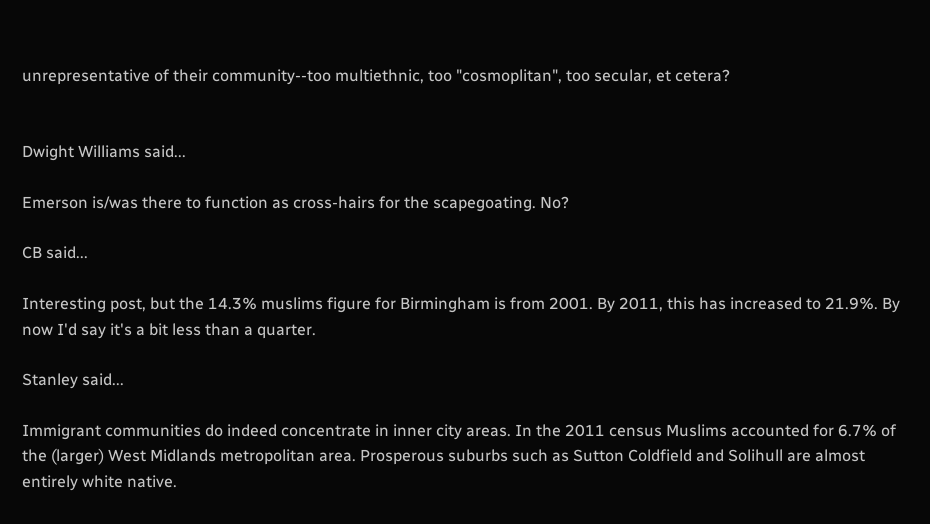unrepresentative of their community--too multiethnic, too "cosmoplitan", too secular, et cetera?


Dwight Williams said...

Emerson is/was there to function as cross-hairs for the scapegoating. No?

CB said...

Interesting post, but the 14.3% muslims figure for Birmingham is from 2001. By 2011, this has increased to 21.9%. By now I'd say it's a bit less than a quarter.

Stanley said...

Immigrant communities do indeed concentrate in inner city areas. In the 2011 census Muslims accounted for 6.7% of the (larger) West Midlands metropolitan area. Prosperous suburbs such as Sutton Coldfield and Solihull are almost entirely white native.